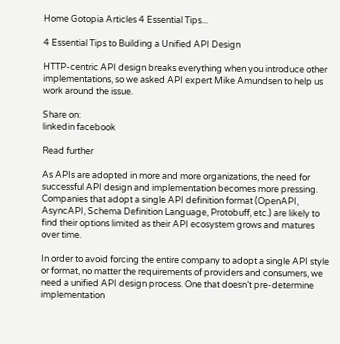Home Gotopia Articles 4 Essential Tips...

4 Essential Tips to Building a Unified API Design

HTTP-centric API design breaks everything when you introduce other implementations, so we asked API expert Mike Amundsen to help us work around the issue.

Share on:
linkedin facebook

Read further

As APIs are adopted in more and more organizations, the need for successful API design and implementation becomes more pressing. Companies that adopt a single API definition format (OpenAPI, AsyncAPI, Schema Definition Language, Protobuff, etc.) are likely to find their options limited as their API ecosystem grows and matures over time.

In order to avoid forcing the entire company to adopt a single API style or format, no matter the requirements of providers and consumers, we need a unified API design process. One that doesn’t pre-determine implementation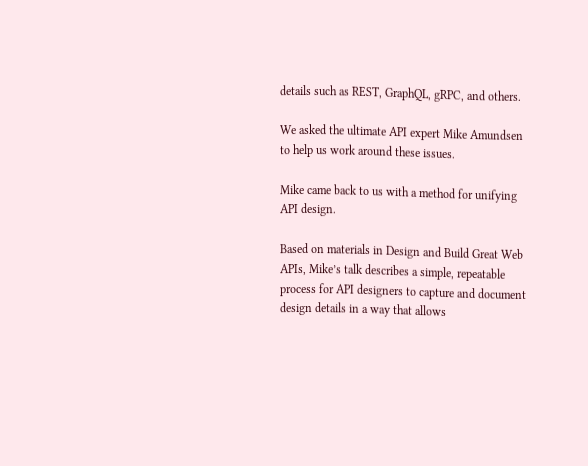details such as REST, GraphQL, gRPC, and others.

We asked the ultimate API expert Mike Amundsen to help us work around these issues.

Mike came back to us with a method for unifying API design.

Based on materials in Design and Build Great Web APIs, Mike’s talk describes a simple, repeatable process for API designers to capture and document design details in a way that allows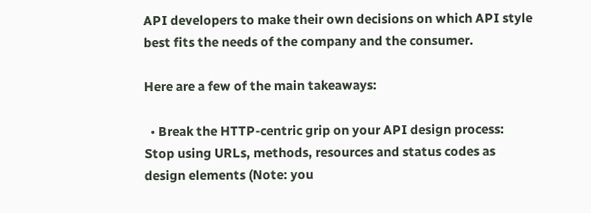API developers to make their own decisions on which API style best fits the needs of the company and the consumer.

Here are a few of the main takeaways:

  • Break the HTTP-centric grip on your API design process: Stop using URLs, methods, resources and status codes as design elements (Note: you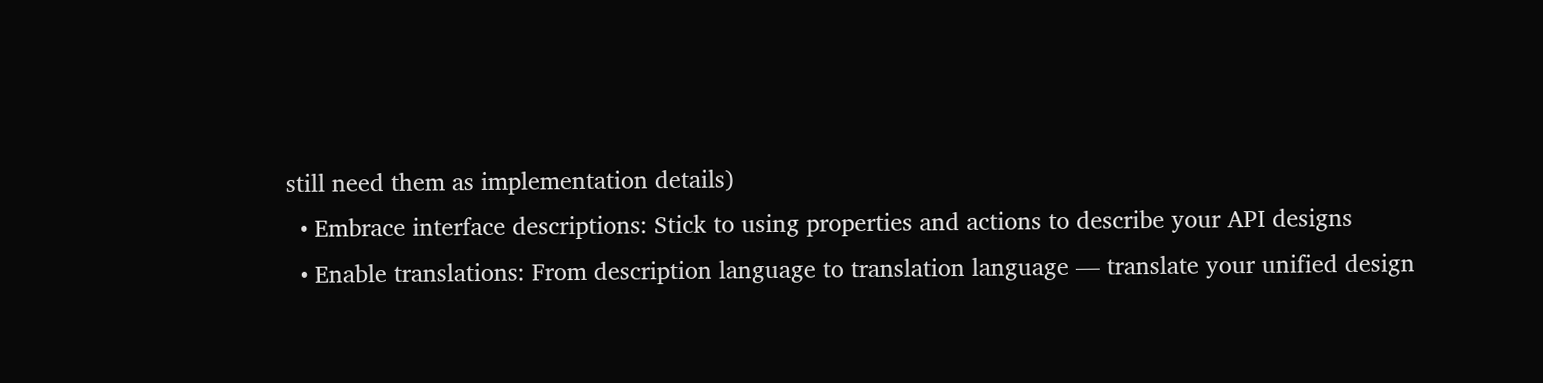still need them as implementation details)
  • Embrace interface descriptions: Stick to using properties and actions to describe your API designs
  • Enable translations: From description language to translation language — translate your unified design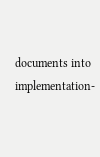documents into implementation-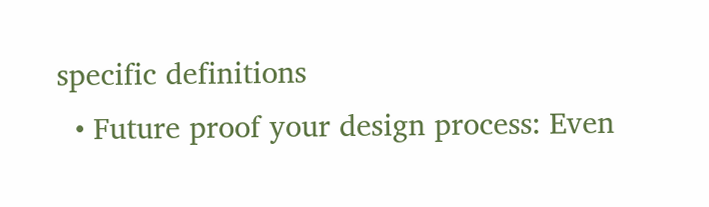specific definitions
  • Future proof your design process: Even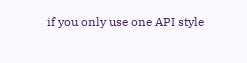if you only use one API style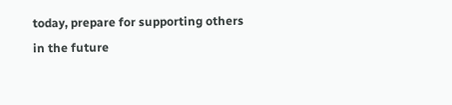today, prepare for supporting others in the future